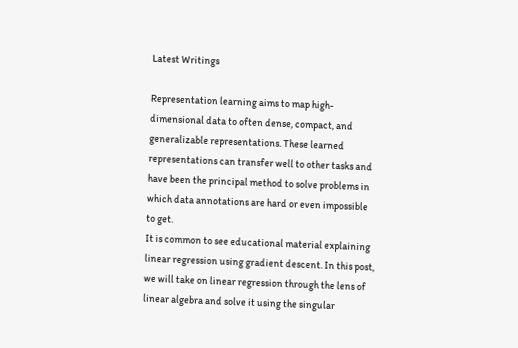Latest Writings

Representation learning aims to map high-dimensional data to often dense, compact, and generalizable representations. These learned representations can transfer well to other tasks and have been the principal method to solve problems in which data annotations are hard or even impossible to get.
It is common to see educational material explaining linear regression using gradient descent. In this post, we will take on linear regression through the lens of linear algebra and solve it using the singular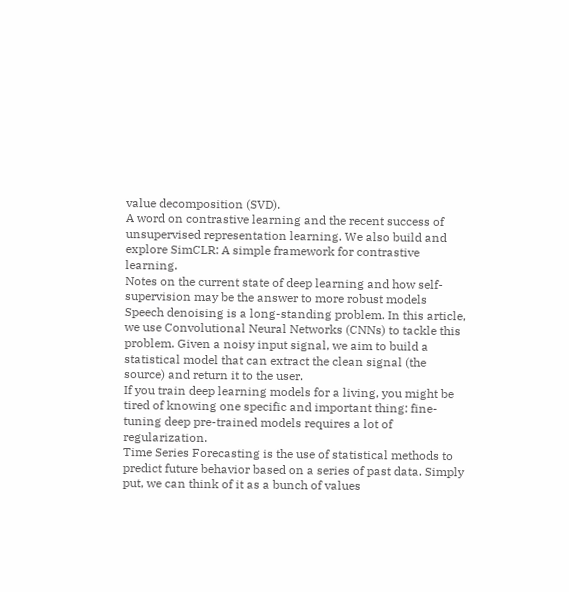value decomposition (SVD).
A word on contrastive learning and the recent success of unsupervised representation learning. We also build and explore SimCLR: A simple framework for contrastive learning.
Notes on the current state of deep learning and how self-supervision may be the answer to more robust models
Speech denoising is a long-standing problem. In this article, we use Convolutional Neural Networks (CNNs) to tackle this problem. Given a noisy input signal, we aim to build a statistical model that can extract the clean signal (the source) and return it to the user.
If you train deep learning models for a living, you might be tired of knowing one specific and important thing: fine-tuning deep pre-trained models requires a lot of regularization.
Time Series Forecasting is the use of statistical methods to predict future behavior based on a series of past data. Simply put, we can think of it as a bunch of values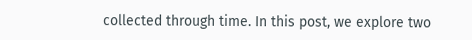collected through time. In this post, we explore two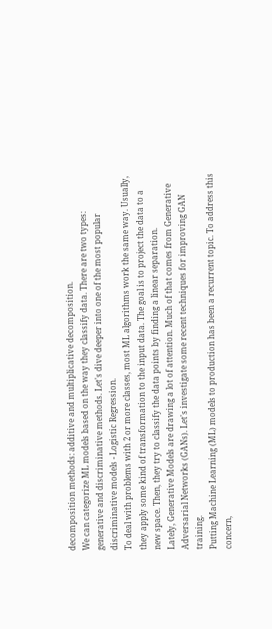decomposition methods: additive and multiplicative decomposition.
We can categorize ML models based on the way they classify data. There are two types: generative and discriminative methods. Let's dive deeper into one of the most popular discriminative models - Logistic Regression.
To deal with problems with 2 or more classes, most ML algorithms work the same way. Usually, they apply some kind of transformation to the input data. The goal is to project the data to a new space. Then, they try to classify the data points by finding a linear separation.
Lately, Generative Models are drawing a lot of attention. Much of that comes from Generative Adversarial Networks (GANs). Let's investigate some recent techniques for improving GAN training.
Putting Machine Learning (ML) models to production has been a recurrent topic. To address this concern,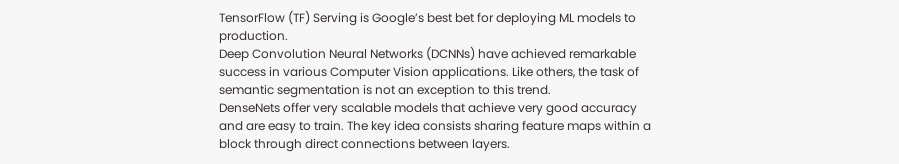TensorFlow (TF) Serving is Google’s best bet for deploying ML models to production.
Deep Convolution Neural Networks (DCNNs) have achieved remarkable success in various Computer Vision applications. Like others, the task of semantic segmentation is not an exception to this trend.
DenseNets offer very scalable models that achieve very good accuracy and are easy to train. The key idea consists sharing feature maps within a block through direct connections between layers.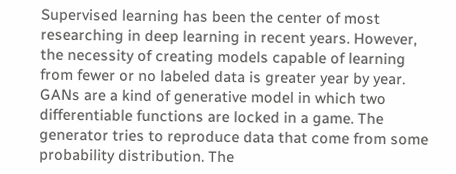Supervised learning has been the center of most researching in deep learning in recent years. However, the necessity of creating models capable of learning from fewer or no labeled data is greater year by year.
GANs are a kind of generative model in which two differentiable functions are locked in a game. The generator tries to reproduce data that come from some probability distribution. The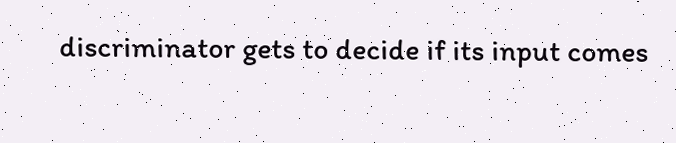discriminator gets to decide if its input comes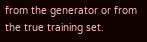from the generator or from the true training set.